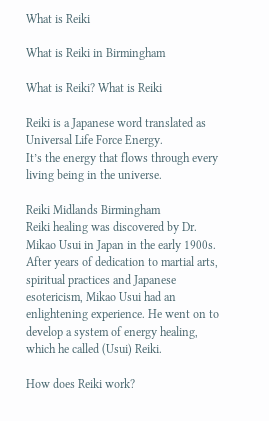What is Reiki

What is Reiki in Birmingham

What is Reiki? What is Reiki

Reiki is a Japanese word translated as Universal Life Force Energy.
It’s the energy that flows through every living being in the universe.

Reiki Midlands Birmingham
Reiki healing was discovered by Dr. Mikao Usui in Japan in the early 1900s.  After years of dedication to martial arts, spiritual practices and Japanese esotericism, Mikao Usui had an enlightening experience. He went on to develop a system of energy healing, which he called (Usui) Reiki.

How does Reiki work?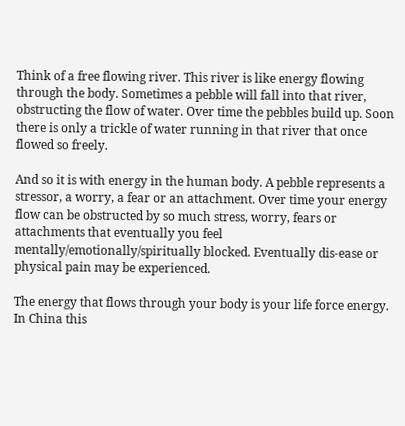Think of a free flowing river. This river is like energy flowing through the body. Sometimes a pebble will fall into that river, obstructing the flow of water. Over time the pebbles build up. Soon there is only a trickle of water running in that river that once flowed so freely.

And so it is with energy in the human body. A pebble represents a stressor, a worry, a fear or an attachment. Over time your energy flow can be obstructed by so much stress, worry, fears or attachments that eventually you feel mentally/emotionally/spiritually blocked. Eventually dis-ease or physical pain may be experienced.

The energy that flows through your body is your life force energy.
In China this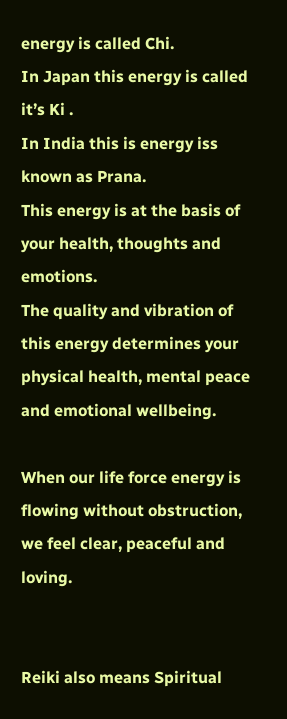energy is called Chi.
In Japan this energy is called it’s Ki .
In India this is energy iss known as Prana.
This energy is at the basis of your health, thoughts and emotions.
The quality and vibration of this energy determines your physical health, mental peace and emotional wellbeing.

When our life force energy is flowing without obstruction, we feel clear, peaceful and loving.


Reiki also means Spiritual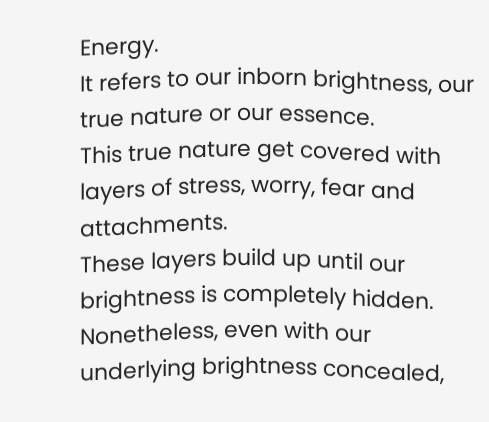Energy.
It refers to our inborn brightness, our true nature or our essence.
This true nature get covered with layers of stress, worry, fear and attachments.
These layers build up until our brightness is completely hidden. Nonetheless, even with our underlying brightness concealed,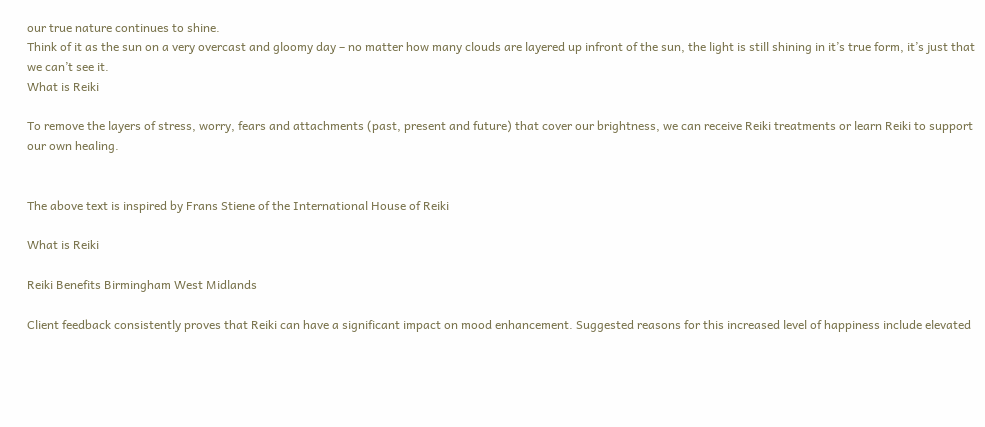our true nature continues to shine.
Think of it as the sun on a very overcast and gloomy day – no matter how many clouds are layered up infront of the sun, the light is still shining in it’s true form, it’s just that we can’t see it.
What is Reiki

To remove the layers of stress, worry, fears and attachments (past, present and future) that cover our brightness, we can receive Reiki treatments or learn Reiki to support our own healing.


The above text is inspired by Frans Stiene of the International House of Reiki

What is Reiki

Reiki Benefits Birmingham West Midlands

Client feedback consistently proves that Reiki can have a significant impact on mood enhancement. Suggested reasons for this increased level of happiness include elevated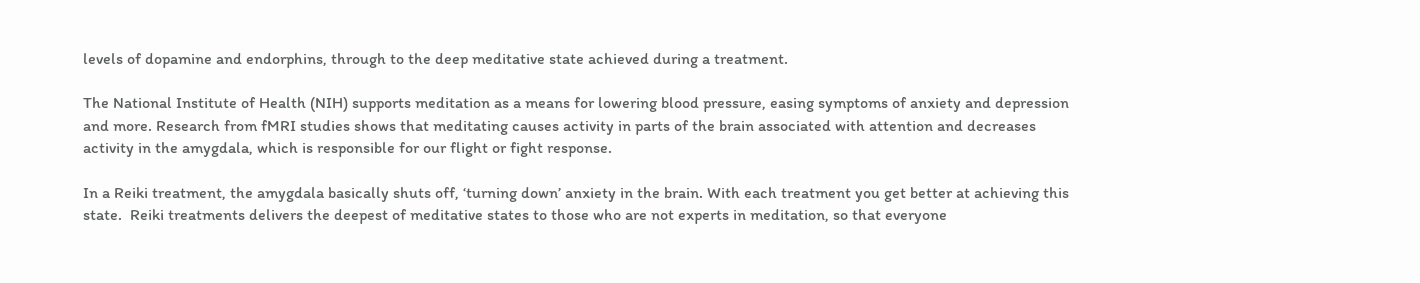levels of dopamine and endorphins, through to the deep meditative state achieved during a treatment.

The National Institute of Health (NIH) supports meditation as a means for lowering blood pressure, easing symptoms of anxiety and depression and more. Research from fMRI studies shows that meditating causes activity in parts of the brain associated with attention and decreases activity in the amygdala, which is responsible for our flight or fight response.

In a Reiki treatment, the amygdala basically shuts off, ‘turning down’ anxiety in the brain. With each treatment you get better at achieving this state.  Reiki treatments delivers the deepest of meditative states to those who are not experts in meditation, so that everyone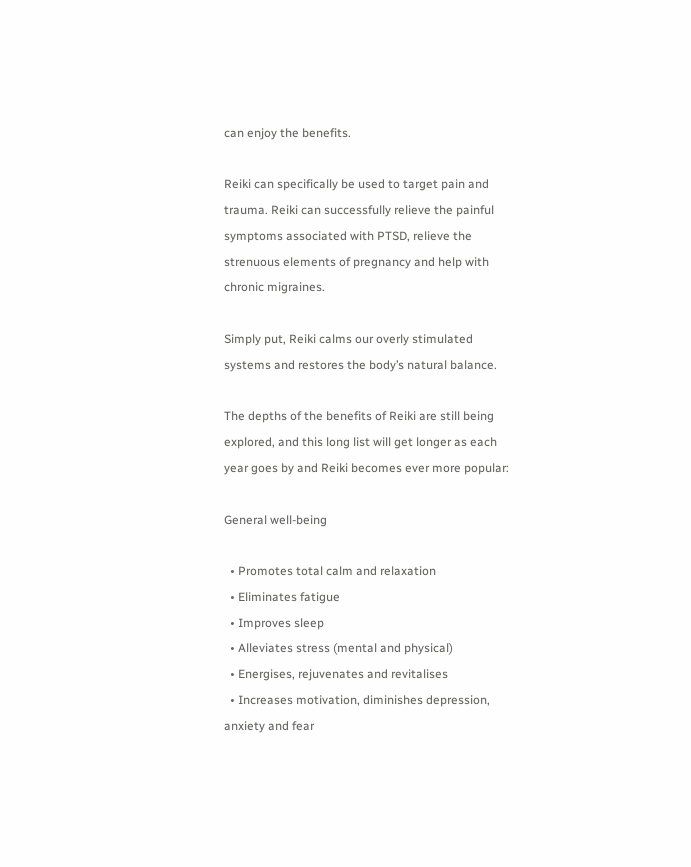can enjoy the benefits.

Reiki can specifically be used to target pain and trauma. Reiki can successfully relieve the painful symptoms associated with PTSD, relieve the strenuous elements of pregnancy and help with chronic migraines.

Simply put, Reiki calms our overly stimulated systems and restores the body’s natural balance.

The depths of the benefits of Reiki are still being explored, and this long list will get longer as each year goes by and Reiki becomes ever more popular:

General well-being

  • Promotes total calm and relaxation
  • Eliminates fatigue
  • Improves sleep
  • Alleviates stress (mental and physical)
  • Energises, rejuvenates and revitalises
  • Increases motivation, diminishes depression, anxiety and fear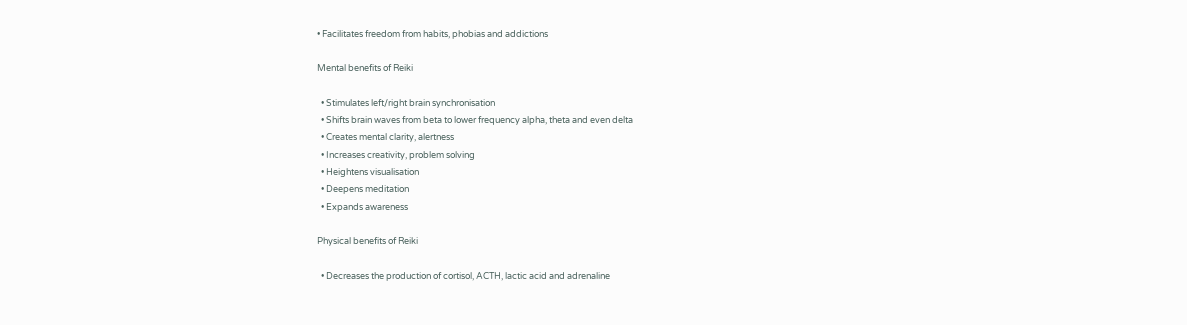• Facilitates freedom from habits, phobias and addictions

Mental benefits of Reiki

  • Stimulates left/right brain synchronisation
  • Shifts brain waves from beta to lower frequency alpha, theta and even delta
  • Creates mental clarity, alertness
  • Increases creativity, problem solving
  • Heightens visualisation
  • Deepens meditation
  • Expands awareness

Physical benefits of Reiki

  • Decreases the production of cortisol, ACTH, lactic acid and adrenaline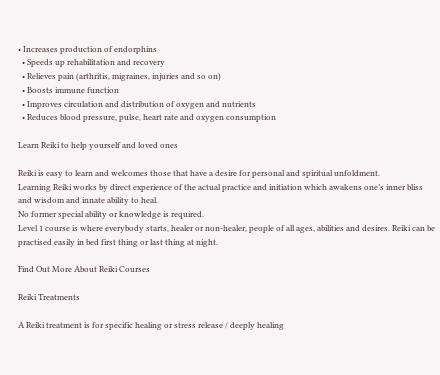• Increases production of endorphins
  • Speeds up rehabilitation and recovery
  • Relieves pain (arthritis, migraines, injuries and so on)
  • Boosts immune function
  • Improves circulation and distribution of oxygen and nutrients
  • Reduces blood pressure, pulse, heart rate and oxygen consumption

Learn Reiki to help yourself and loved ones

Reiki is easy to learn and welcomes those that have a desire for personal and spiritual unfoldment.
Learning Reiki works by direct experience of the actual practice and initiation which awakens one’s inner bliss and wisdom and innate ability to heal.
No former special ability or knowledge is required.
Level 1 course is where everybody starts, healer or non-healer, people of all ages, abilities and desires. Reiki can be practised easily in bed first thing or last thing at night.

Find Out More About Reiki Courses

Reiki Treatments

A Reiki treatment is for specific healing or stress release / deeply healing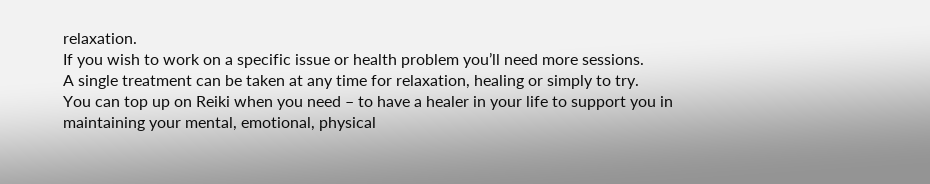relaxation.
If you wish to work on a specific issue or health problem you’ll need more sessions.
A single treatment can be taken at any time for relaxation, healing or simply to try.
You can top up on Reiki when you need – to have a healer in your life to support you in maintaining your mental, emotional, physical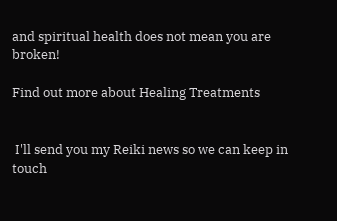and spiritual health does not mean you are broken!

Find out more about Healing Treatments


 I'll send you my Reiki news so we can keep in touch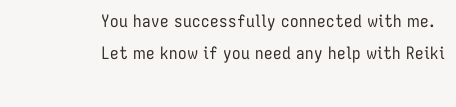You have successfully connected with me. Let me know if you need any help with Reiki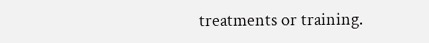treatments or training.